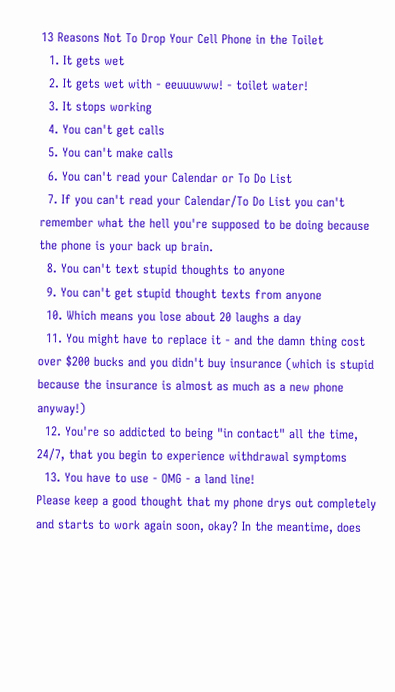13 Reasons Not To Drop Your Cell Phone in the Toilet
  1. It gets wet
  2. It gets wet with - eeuuuwww! - toilet water!
  3. It stops working
  4. You can't get calls
  5. You can't make calls
  6. You can't read your Calendar or To Do List
  7. If you can't read your Calendar/To Do List you can't remember what the hell you're supposed to be doing because the phone is your back up brain.
  8. You can't text stupid thoughts to anyone
  9. You can't get stupid thought texts from anyone
  10. Which means you lose about 20 laughs a day
  11. You might have to replace it - and the damn thing cost over $200 bucks and you didn't buy insurance (which is stupid because the insurance is almost as much as a new phone anyway!)
  12. You're so addicted to being "in contact" all the time, 24/7, that you begin to experience withdrawal symptoms
  13. You have to use - OMG - a land line!
Please keep a good thought that my phone drys out completely and starts to work again soon, okay? In the meantime, does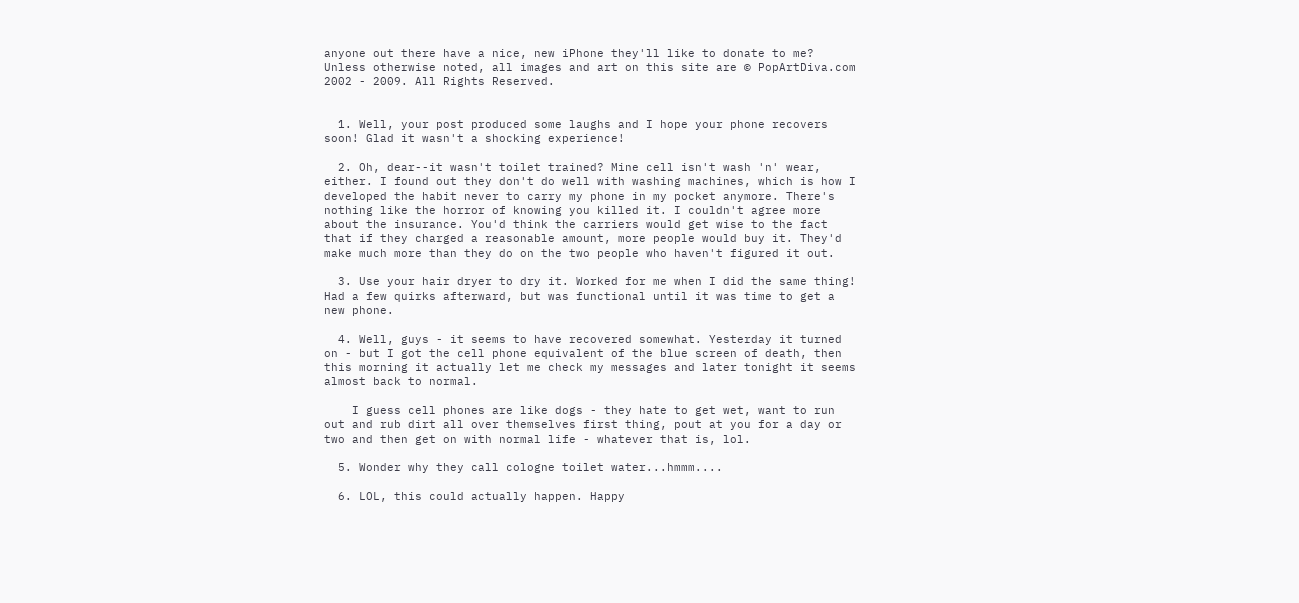anyone out there have a nice, new iPhone they'll like to donate to me?
Unless otherwise noted, all images and art on this site are © PopArtDiva.com 2002 - 2009. All Rights Reserved.


  1. Well, your post produced some laughs and I hope your phone recovers soon! Glad it wasn't a shocking experience!

  2. Oh, dear--it wasn't toilet trained? Mine cell isn't wash 'n' wear, either. I found out they don't do well with washing machines, which is how I developed the habit never to carry my phone in my pocket anymore. There's nothing like the horror of knowing you killed it. I couldn't agree more about the insurance. You'd think the carriers would get wise to the fact that if they charged a reasonable amount, more people would buy it. They'd make much more than they do on the two people who haven't figured it out.

  3. Use your hair dryer to dry it. Worked for me when I did the same thing! Had a few quirks afterward, but was functional until it was time to get a new phone.

  4. Well, guys - it seems to have recovered somewhat. Yesterday it turned on - but I got the cell phone equivalent of the blue screen of death, then this morning it actually let me check my messages and later tonight it seems almost back to normal.

    I guess cell phones are like dogs - they hate to get wet, want to run out and rub dirt all over themselves first thing, pout at you for a day or two and then get on with normal life - whatever that is, lol.

  5. Wonder why they call cologne toilet water...hmmm....

  6. LOL, this could actually happen. Happy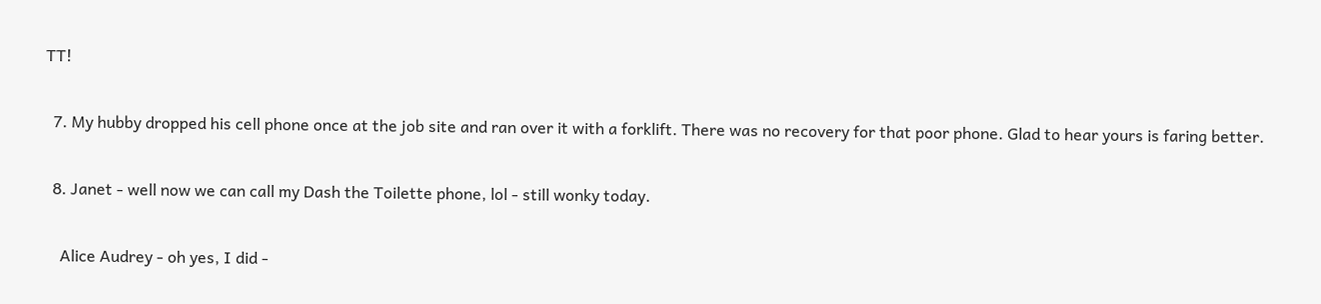TT!

  7. My hubby dropped his cell phone once at the job site and ran over it with a forklift. There was no recovery for that poor phone. Glad to hear yours is faring better.

  8. Janet - well now we can call my Dash the Toilette phone, lol - still wonky today.

    Alice Audrey - oh yes, I did -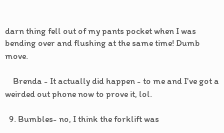darn thing fell out of my pants pocket when I was bending over and flushing at the same time! Dumb move.

    Brenda - It actually did happen - to me and I've got a weirded out phone now to prove it, lol.

  9. Bumbles- no, I think the forklift was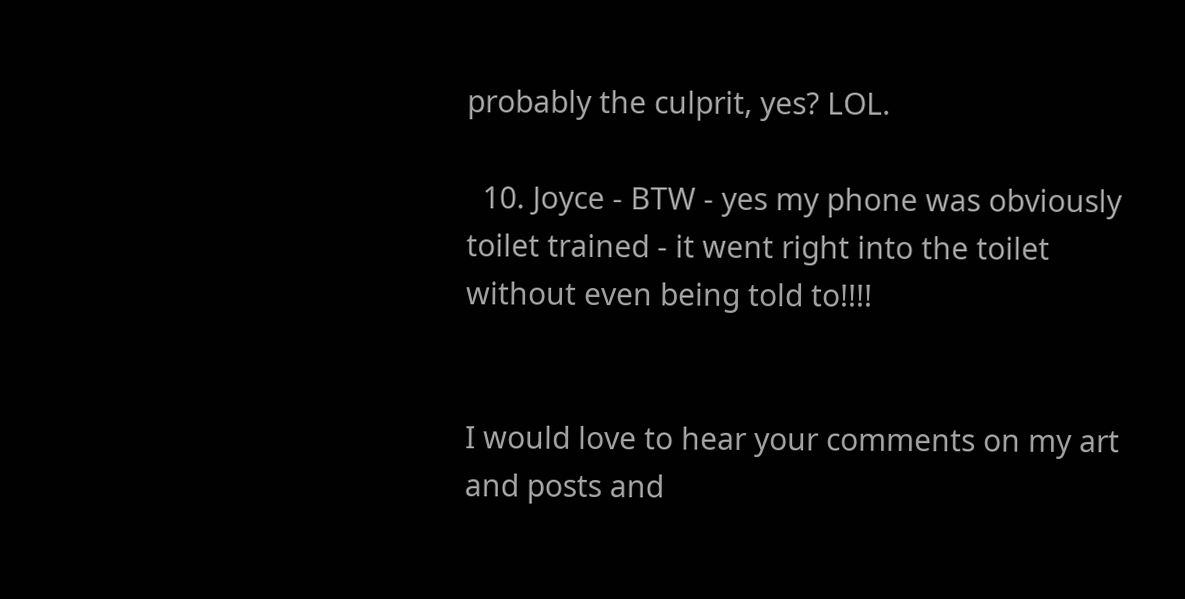probably the culprit, yes? LOL.

  10. Joyce - BTW - yes my phone was obviously toilet trained - it went right into the toilet without even being told to!!!!


I would love to hear your comments on my art and posts and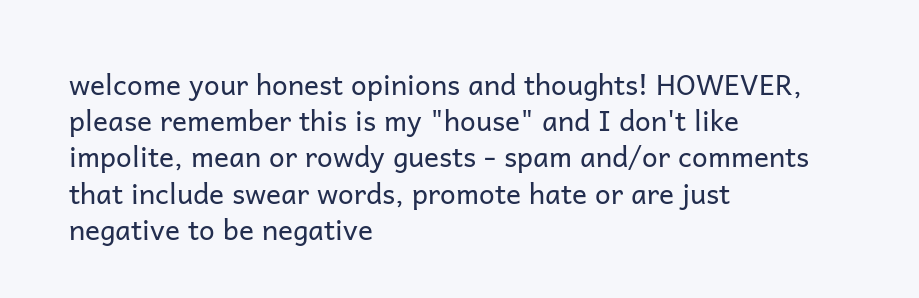welcome your honest opinions and thoughts! HOWEVER, please remember this is my "house" and I don't like impolite, mean or rowdy guests - spam and/or comments that include swear words, promote hate or are just negative to be negative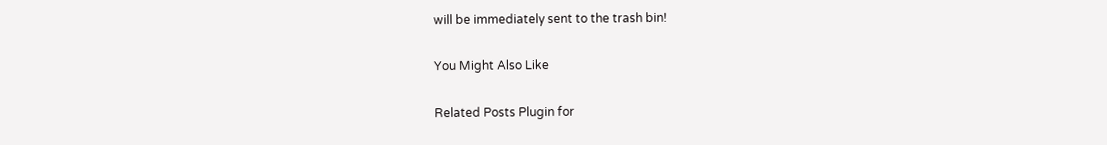will be immediately sent to the trash bin!

You Might Also Like

Related Posts Plugin for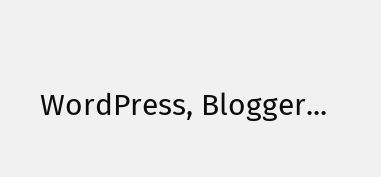WordPress, Blogger...